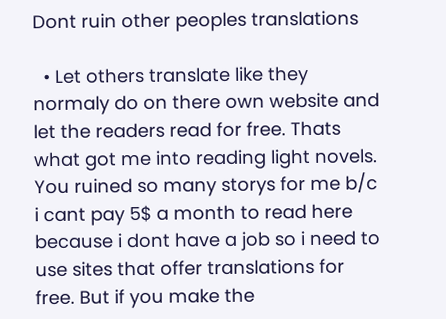Dont ruin other peoples translations

  • Let others translate like they normaly do on there own website and let the readers read for free. Thats what got me into reading light novels. You ruined so many storys for me b/c i cant pay 5$ a month to read here because i dont have a job so i need to use sites that offer translations for free. But if you make the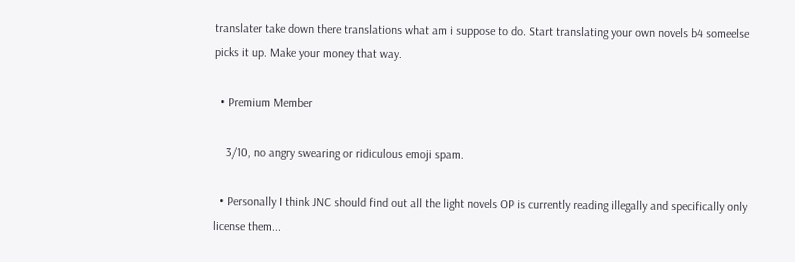translater take down there translations what am i suppose to do. Start translating your own novels b4 someelse picks it up. Make your money that way.

  • Premium Member

    3/10, no angry swearing or ridiculous emoji spam.

  • Personally I think JNC should find out all the light novels OP is currently reading illegally and specifically only license them...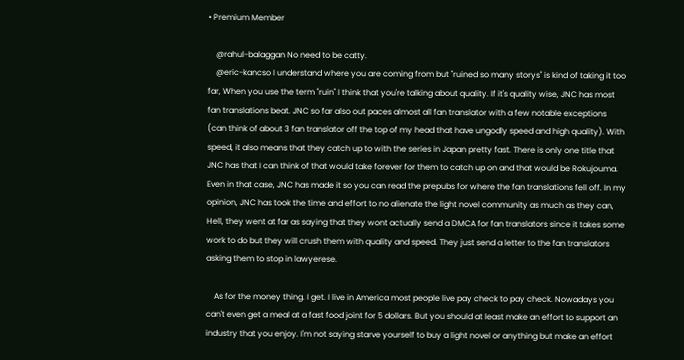• Premium Member

    @rahul-balaggan No need to be catty.
    @eric-kancso I understand where you are coming from but "ruined so many storys" is kind of taking it too far, When you use the term "ruin" I think that you're talking about quality. If it's quality wise, JNC has most fan translations beat. JNC so far also out paces almost all fan translator with a few notable exceptions (can think of about 3 fan translator off the top of my head that have ungodly speed and high quality). With speed, it also means that they catch up to with the series in Japan pretty fast. There is only one title that JNC has that I can think of that would take forever for them to catch up on and that would be Rokujouma. Even in that case, JNC has made it so you can read the prepubs for where the fan translations fell off. In my opinion, JNC has took the time and effort to no alienate the light novel community as much as they can, Hell, they went at far as saying that they wont actually send a DMCA for fan translators since it takes some work to do but they will crush them with quality and speed. They just send a letter to the fan translators asking them to stop in lawyerese.

    As for the money thing. I get. I live in America most people live pay check to pay check. Nowadays you can't even get a meal at a fast food joint for 5 dollars. But you should at least make an effort to support an industry that you enjoy. I'm not saying starve yourself to buy a light novel or anything but make an effort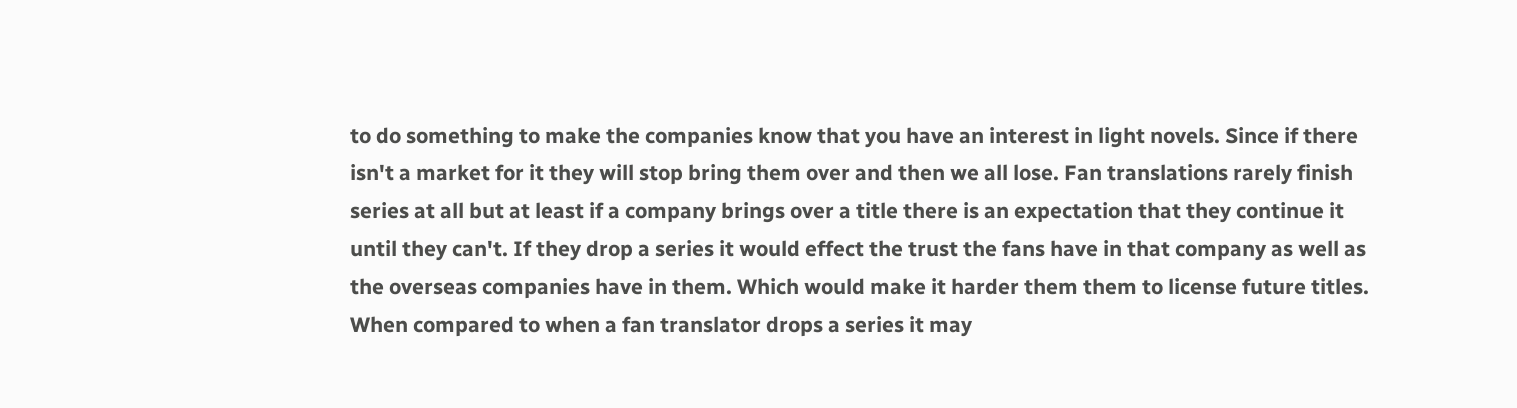to do something to make the companies know that you have an interest in light novels. Since if there isn't a market for it they will stop bring them over and then we all lose. Fan translations rarely finish series at all but at least if a company brings over a title there is an expectation that they continue it until they can't. If they drop a series it would effect the trust the fans have in that company as well as the overseas companies have in them. Which would make it harder them them to license future titles. When compared to when a fan translator drops a series it may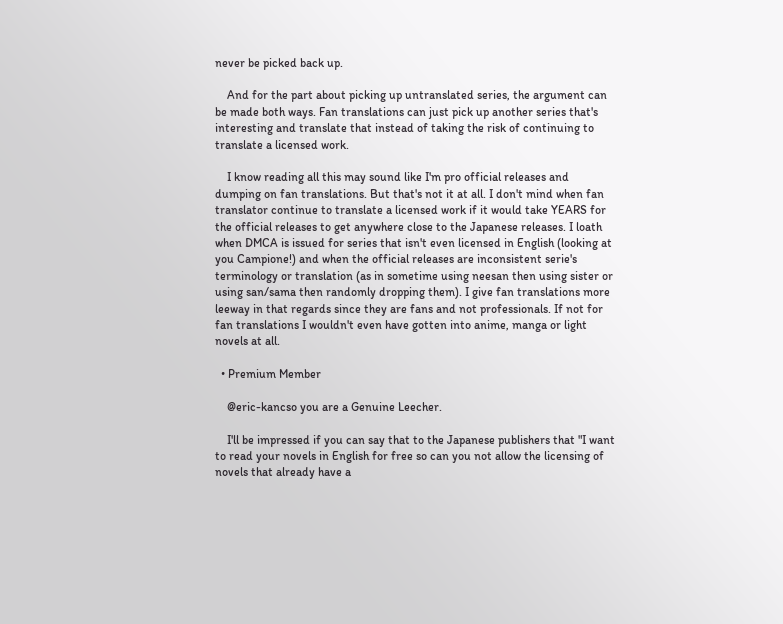never be picked back up.

    And for the part about picking up untranslated series, the argument can be made both ways. Fan translations can just pick up another series that's interesting and translate that instead of taking the risk of continuing to translate a licensed work.

    I know reading all this may sound like I'm pro official releases and dumping on fan translations. But that's not it at all. I don't mind when fan translator continue to translate a licensed work if it would take YEARS for the official releases to get anywhere close to the Japanese releases. I loath when DMCA is issued for series that isn't even licensed in English (looking at you Campione!) and when the official releases are inconsistent serie's terminology or translation (as in sometime using neesan then using sister or using san/sama then randomly dropping them). I give fan translations more leeway in that regards since they are fans and not professionals. If not for fan translations I wouldn't even have gotten into anime, manga or light novels at all.

  • Premium Member

    @eric-kancso you are a Genuine Leecher.

    I'll be impressed if you can say that to the Japanese publishers that "I want to read your novels in English for free so can you not allow the licensing of novels that already have a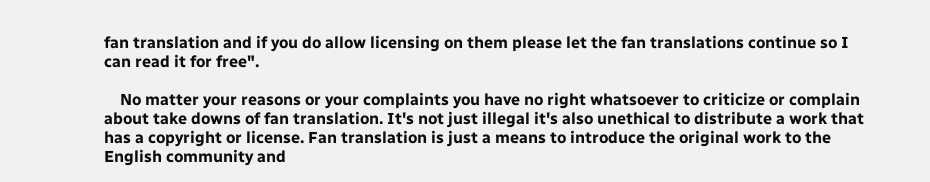fan translation and if you do allow licensing on them please let the fan translations continue so I can read it for free".

    No matter your reasons or your complaints you have no right whatsoever to criticize or complain about take downs of fan translation. It's not just illegal it's also unethical to distribute a work that has a copyright or license. Fan translation is just a means to introduce the original work to the English community and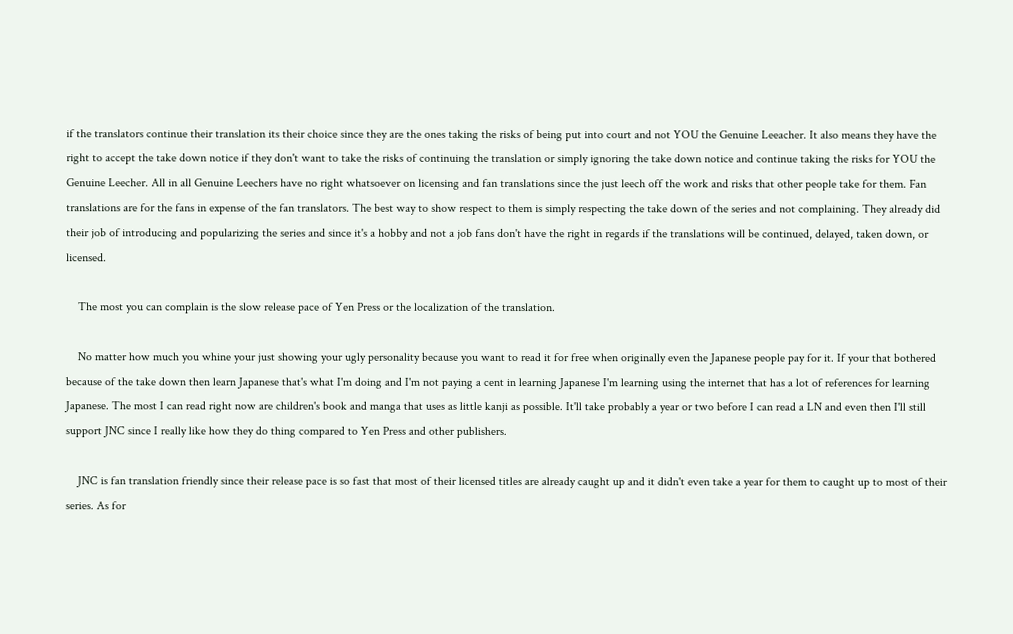if the translators continue their translation its their choice since they are the ones taking the risks of being put into court and not YOU the Genuine Leeacher. It also means they have the right to accept the take down notice if they don't want to take the risks of continuing the translation or simply ignoring the take down notice and continue taking the risks for YOU the Genuine Leecher. All in all Genuine Leechers have no right whatsoever on licensing and fan translations since the just leech off the work and risks that other people take for them. Fan translations are for the fans in expense of the fan translators. The best way to show respect to them is simply respecting the take down of the series and not complaining. They already did their job of introducing and popularizing the series and since it's a hobby and not a job fans don't have the right in regards if the translations will be continued, delayed, taken down, or licensed.

    The most you can complain is the slow release pace of Yen Press or the localization of the translation.

    No matter how much you whine your just showing your ugly personality because you want to read it for free when originally even the Japanese people pay for it. If your that bothered because of the take down then learn Japanese that's what I'm doing and I'm not paying a cent in learning Japanese I'm learning using the internet that has a lot of references for learning Japanese. The most I can read right now are children's book and manga that uses as little kanji as possible. It'll take probably a year or two before I can read a LN and even then I'll still support JNC since I really like how they do thing compared to Yen Press and other publishers.

    JNC is fan translation friendly since their release pace is so fast that most of their licensed titles are already caught up and it didn't even take a year for them to caught up to most of their series. As for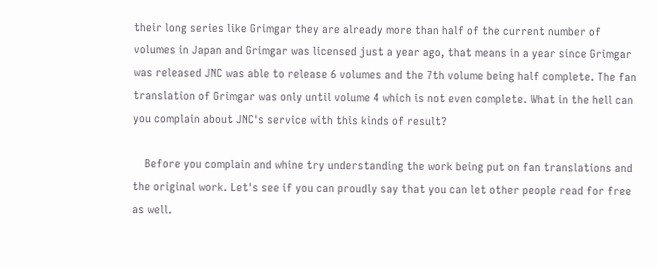their long series like Grimgar they are already more than half of the current number of volumes in Japan and Grimgar was licensed just a year ago, that means in a year since Grimgar was released JNC was able to release 6 volumes and the 7th volume being half complete. The fan translation of Grimgar was only until volume 4 which is not even complete. What in the hell can you complain about JNC's service with this kinds of result?

    Before you complain and whine try understanding the work being put on fan translations and the original work. Let's see if you can proudly say that you can let other people read for free as well.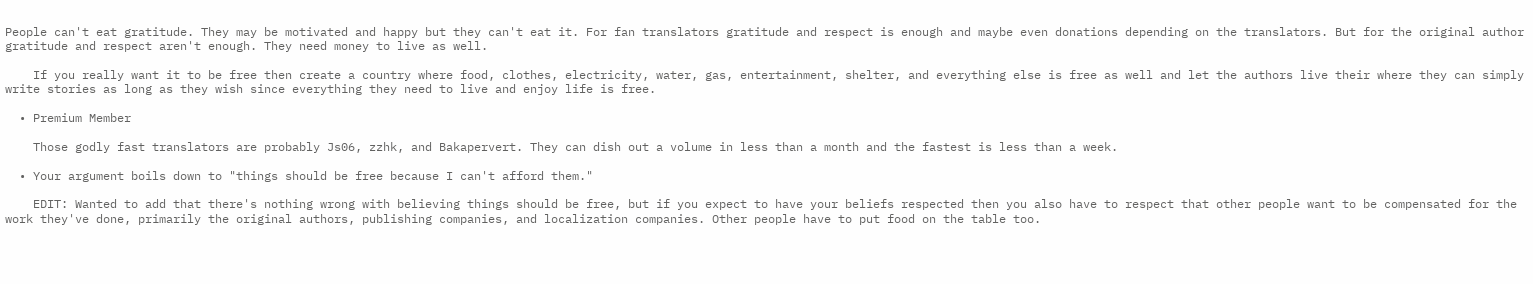People can't eat gratitude. They may be motivated and happy but they can't eat it. For fan translators gratitude and respect is enough and maybe even donations depending on the translators. But for the original author gratitude and respect aren't enough. They need money to live as well.

    If you really want it to be free then create a country where food, clothes, electricity, water, gas, entertainment, shelter, and everything else is free as well and let the authors live their where they can simply write stories as long as they wish since everything they need to live and enjoy life is free.

  • Premium Member

    Those godly fast translators are probably Js06, zzhk, and Bakapervert. They can dish out a volume in less than a month and the fastest is less than a week.

  • Your argument boils down to "things should be free because I can't afford them."

    EDIT: Wanted to add that there's nothing wrong with believing things should be free, but if you expect to have your beliefs respected then you also have to respect that other people want to be compensated for the work they've done, primarily the original authors, publishing companies, and localization companies. Other people have to put food on the table too.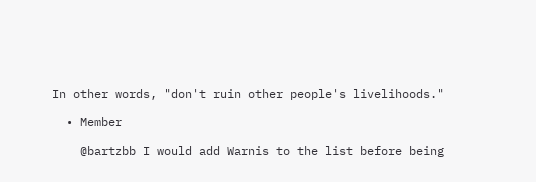In other words, "don't ruin other people's livelihoods."

  • Member

    @bartzbb I would add Warnis to the list before being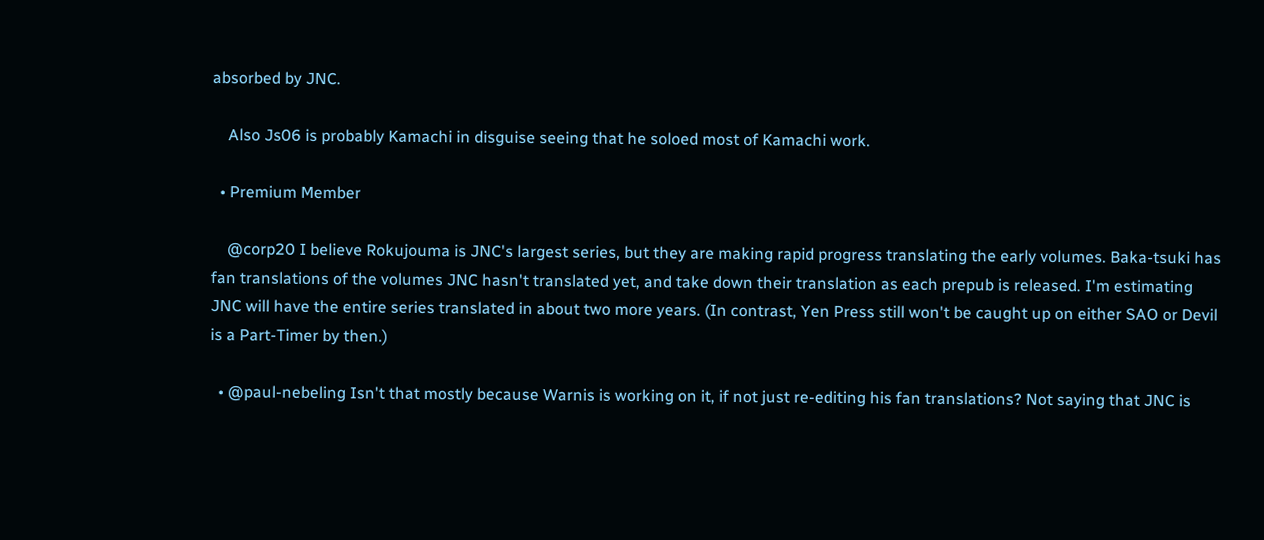absorbed by JNC.

    Also Js06 is probably Kamachi in disguise seeing that he soloed most of Kamachi work.

  • Premium Member

    @corp20 I believe Rokujouma is JNC's largest series, but they are making rapid progress translating the early volumes. Baka-tsuki has fan translations of the volumes JNC hasn't translated yet, and take down their translation as each prepub is released. I'm estimating JNC will have the entire series translated in about two more years. (In contrast, Yen Press still won't be caught up on either SAO or Devil is a Part-Timer by then.)

  • @paul-nebeling Isn't that mostly because Warnis is working on it, if not just re-editing his fan translations? Not saying that JNC is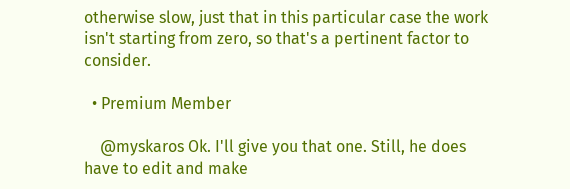otherwise slow, just that in this particular case the work isn't starting from zero, so that's a pertinent factor to consider.

  • Premium Member

    @myskaros Ok. I'll give you that one. Still, he does have to edit and make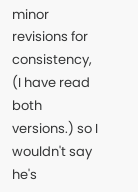minor revisions for consistency, (I have read both versions.) so I wouldn't say he's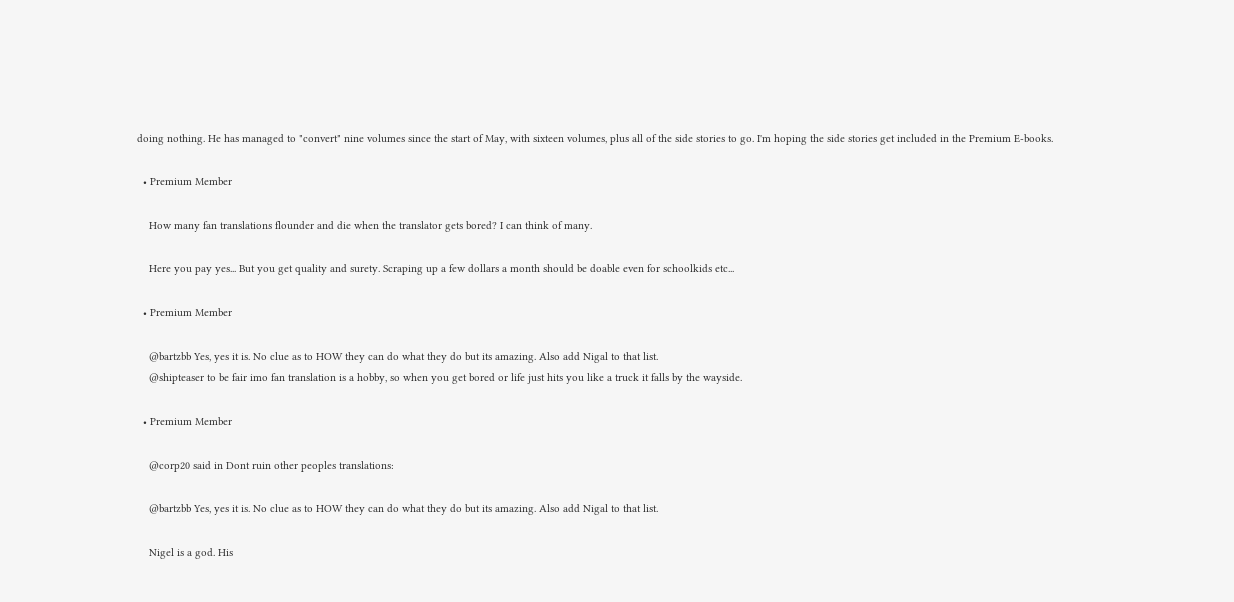doing nothing. He has managed to "convert" nine volumes since the start of May, with sixteen volumes, plus all of the side stories to go. I'm hoping the side stories get included in the Premium E-books.

  • Premium Member

    How many fan translations flounder and die when the translator gets bored? I can think of many.

    Here you pay yes... But you get quality and surety. Scraping up a few dollars a month should be doable even for schoolkids etc...

  • Premium Member

    @bartzbb Yes, yes it is. No clue as to HOW they can do what they do but its amazing. Also add Nigal to that list.
    @shipteaser to be fair imo fan translation is a hobby, so when you get bored or life just hits you like a truck it falls by the wayside.

  • Premium Member

    @corp20 said in Dont ruin other peoples translations:

    @bartzbb Yes, yes it is. No clue as to HOW they can do what they do but its amazing. Also add Nigal to that list.

    Nigel is a god. His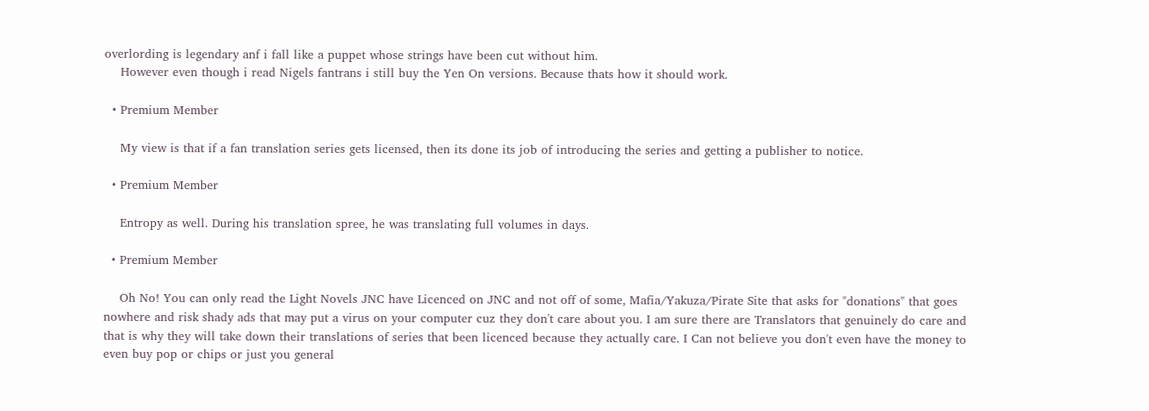overlording is legendary anf i fall like a puppet whose strings have been cut without him.
    However even though i read Nigels fantrans i still buy the Yen On versions. Because thats how it should work.

  • Premium Member

    My view is that if a fan translation series gets licensed, then its done its job of introducing the series and getting a publisher to notice.

  • Premium Member

    Entropy as well. During his translation spree, he was translating full volumes in days.

  • Premium Member

    Oh No! You can only read the Light Novels JNC have Licenced on JNC and not off of some, Mafia/Yakuza/Pirate Site that asks for "donations" that goes nowhere and risk shady ads that may put a virus on your computer cuz they don't care about you. I am sure there are Translators that genuinely do care and that is why they will take down their translations of series that been licenced because they actually care. I Can not believe you don't even have the money to even buy pop or chips or just you general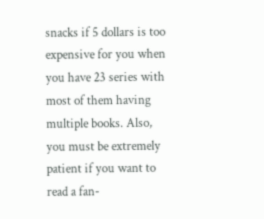snacks if 5 dollars is too expensive for you when you have 23 series with most of them having multiple books. Also, you must be extremely patient if you want to read a fan-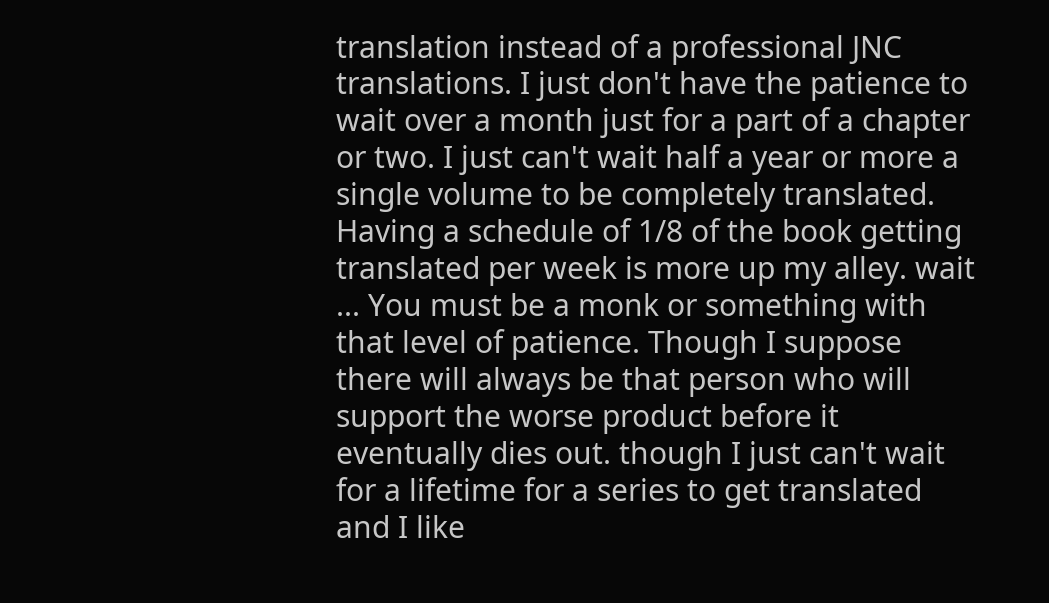translation instead of a professional JNC translations. I just don't have the patience to wait over a month just for a part of a chapter or two. I just can't wait half a year or more a single volume to be completely translated. Having a schedule of 1/8 of the book getting translated per week is more up my alley. wait ... You must be a monk or something with that level of patience. Though I suppose there will always be that person who will support the worse product before it eventually dies out. though I just can't wait for a lifetime for a series to get translated and I like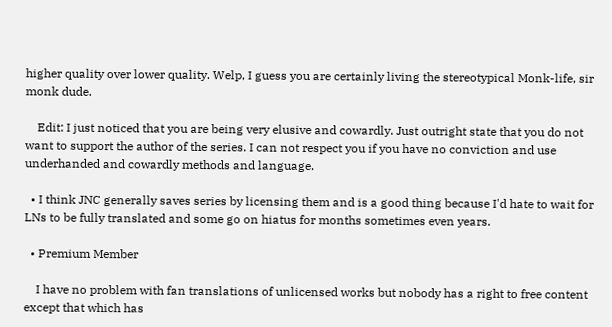higher quality over lower quality. Welp, I guess you are certainly living the stereotypical Monk-life, sir monk dude.

    Edit: I just noticed that you are being very elusive and cowardly. Just outright state that you do not want to support the author of the series. I can not respect you if you have no conviction and use underhanded and cowardly methods and language.

  • I think JNC generally saves series by licensing them and is a good thing because I'd hate to wait for LNs to be fully translated and some go on hiatus for months sometimes even years.

  • Premium Member

    I have no problem with fan translations of unlicensed works but nobody has a right to free content except that which has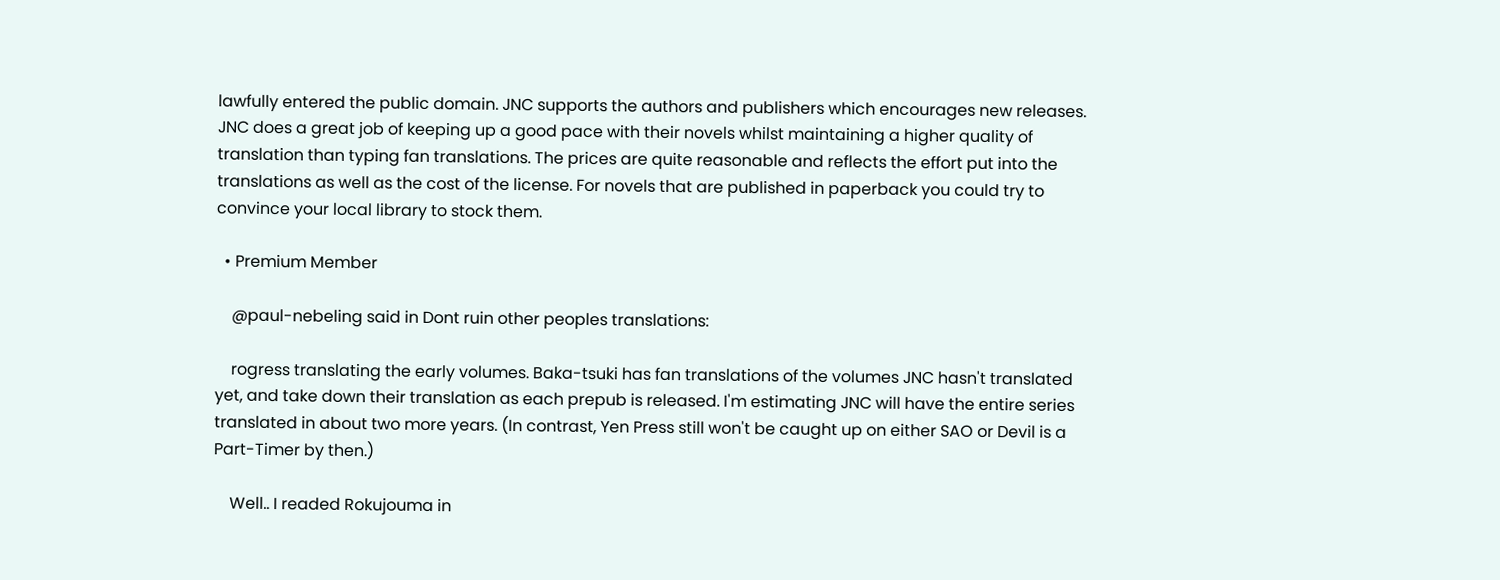lawfully entered the public domain. JNC supports the authors and publishers which encourages new releases. JNC does a great job of keeping up a good pace with their novels whilst maintaining a higher quality of translation than typing fan translations. The prices are quite reasonable and reflects the effort put into the translations as well as the cost of the license. For novels that are published in paperback you could try to convince your local library to stock them.

  • Premium Member

    @paul-nebeling said in Dont ruin other peoples translations:

    rogress translating the early volumes. Baka-tsuki has fan translations of the volumes JNC hasn't translated yet, and take down their translation as each prepub is released. I'm estimating JNC will have the entire series translated in about two more years. (In contrast, Yen Press still won't be caught up on either SAO or Devil is a Part-Timer by then.)

    Well.. I readed Rokujouma in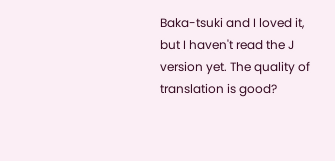Baka-tsuki and I loved it, but I haven't read the J version yet. The quality of translation is good?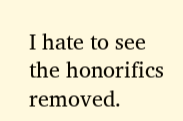I hate to see the honorifics removed.